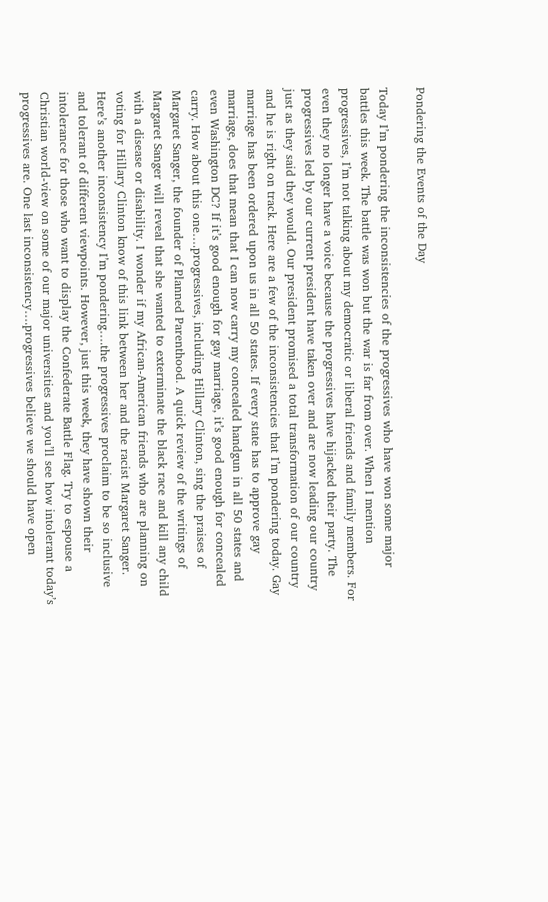Pondering the Events of the Day

Today I’m pondering the inconsistencies of the progressives who have won some major battles this week. The battle was won but the war is far from over. When I mention progressives, I’m not talking about my democratic or liberal friends and family members. For even they no longer have a voice because the progressives have hijacked their party. The progressives led by our current president have taken over and are now leading our country just as they said they would. Our president promised a total transformation of our country and he is right on track. Here are a few of the inconsistencies that I’m pondering today. Gay marriage has been ordered upon us in all 50 states. If every state has to approve gay marriage, does that mean that I can now carry my concealed handgun in all 50 states and even Washington DC? If it’s good enough for gay marriage, it’s good enough for concealed carry. How about this one….progressives, including Hillary Clinton, sing the praises of Margaret Sanger, the founder of Planned Parenthood. A quick review of the writings of Margaret Sanger will reveal that she wanted to exterminate the black race and kill any child with a disease or disability. I wonder if my African-American friends who are planning on voting for Hillary Clinton know of this link between her and the racist Margaret Sanger. Here’s another inconsistency I’m pondering….the progressives proclaim to be so inclusive and tolerant of different viewpoints. However, just this week, they have shown their intolerance for those who want to display the Confederate Battle Flag. Try to espouse a Christian world-view on some of our major universities and you’ll see how intolerant today’s progressives are. One last inconsistency….progressives believe we should have open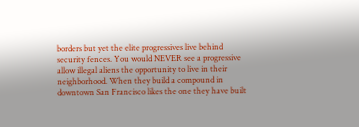borders but yet the elite progressives live behind security fences. You would NEVER see a progressive allow illegal aliens the opportunity to live in their neighborhood. When they build a compound in downtown San Francisco likes the one they have built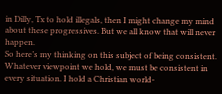in Dilly, Tx to hold illegals, then I might change my mind about these progressives. But we all know that will never happen.
So here’s my thinking on this subject of being consistent. Whatever viewpoint we hold, we must be consistent in every situation. I hold a Christian world-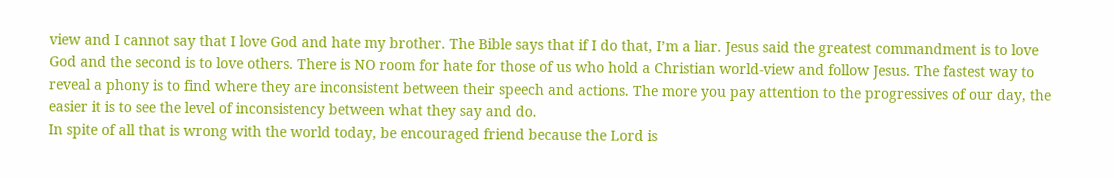view and I cannot say that I love God and hate my brother. The Bible says that if I do that, I’m a liar. Jesus said the greatest commandment is to love God and the second is to love others. There is NO room for hate for those of us who hold a Christian world-view and follow Jesus. The fastest way to reveal a phony is to find where they are inconsistent between their speech and actions. The more you pay attention to the progressives of our day, the easier it is to see the level of inconsistency between what they say and do.
In spite of all that is wrong with the world today, be encouraged friend because the Lord is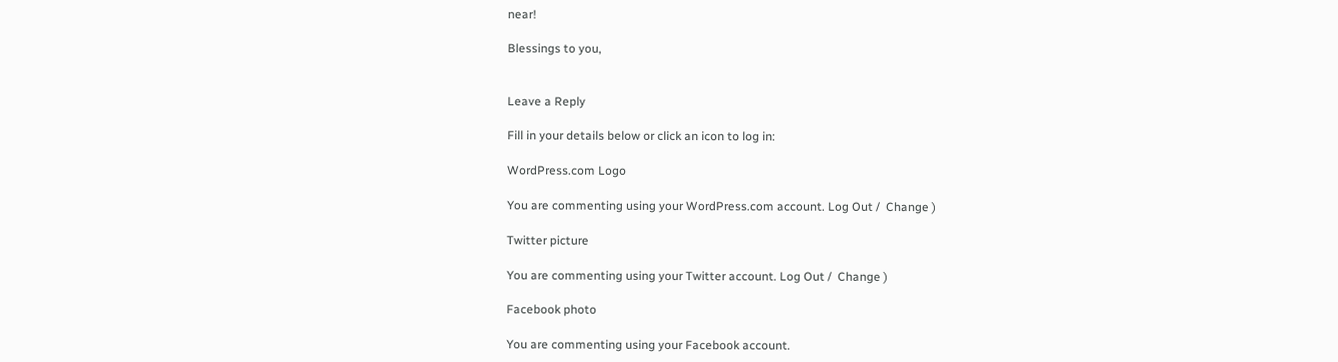near!

Blessings to you,


Leave a Reply

Fill in your details below or click an icon to log in:

WordPress.com Logo

You are commenting using your WordPress.com account. Log Out /  Change )

Twitter picture

You are commenting using your Twitter account. Log Out /  Change )

Facebook photo

You are commenting using your Facebook account.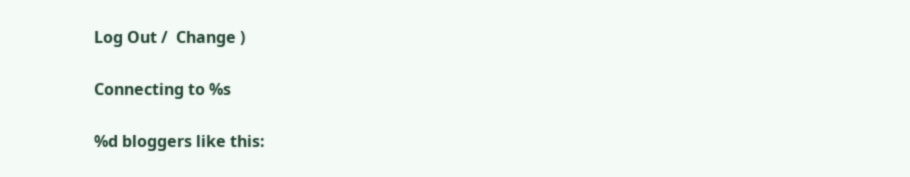Log Out /  Change )

Connecting to %s

%d bloggers like this: